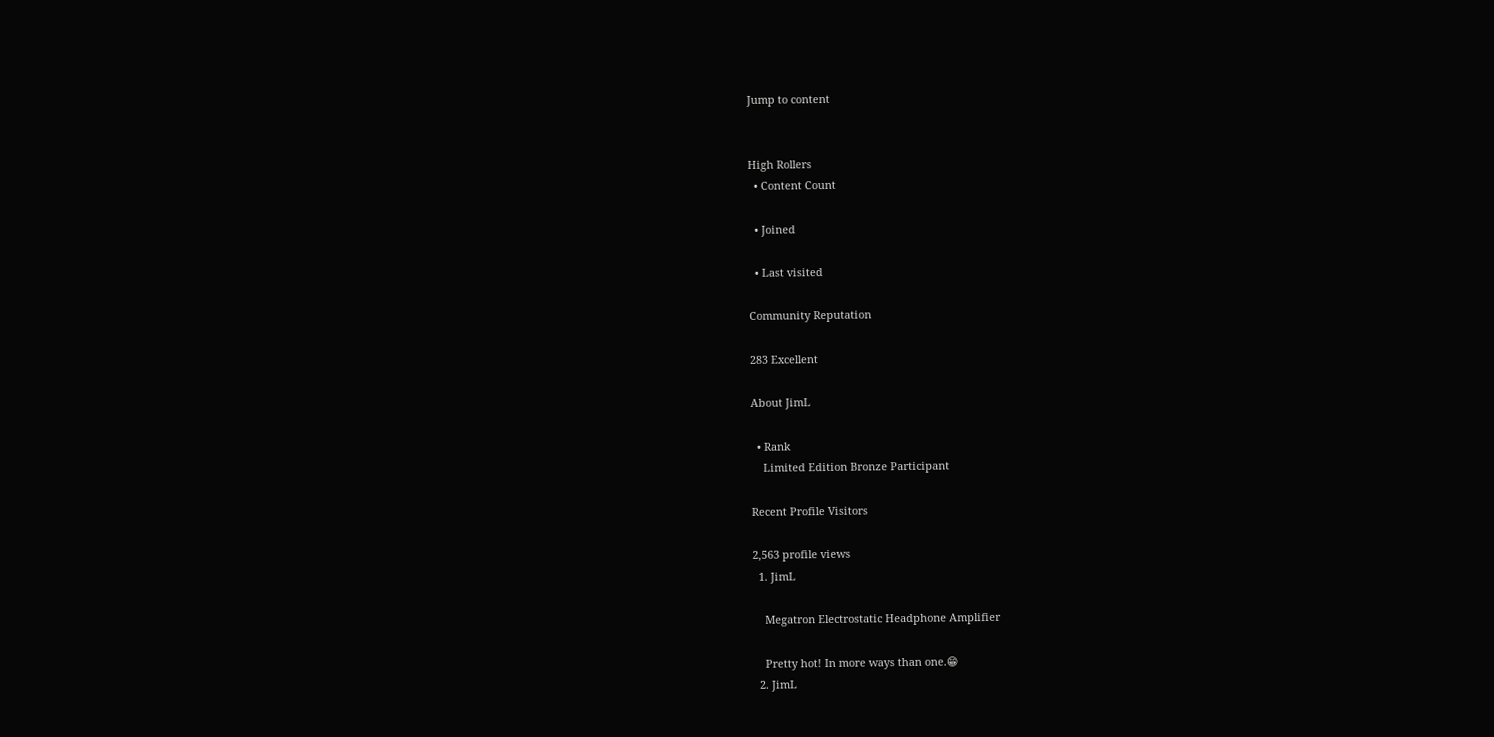Jump to content


High Rollers
  • Content Count

  • Joined

  • Last visited

Community Reputation

283 Excellent

About JimL

  • Rank
    Limited Edition Bronze Participant

Recent Profile Visitors

2,563 profile views
  1. JimL

    Megatron Electrostatic Headphone Amplifier

    Pretty hot! In more ways than one.😁
  2. JimL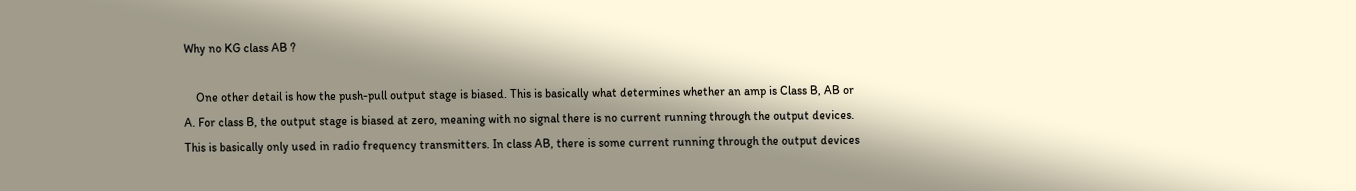Why no KG class AB ?

    One other detail is how the push-pull output stage is biased. This is basically what determines whether an amp is Class B, AB or A. For class B, the output stage is biased at zero, meaning with no signal there is no current running through the output devices. This is basically only used in radio frequency transmitters. In class AB, there is some current running through the output devices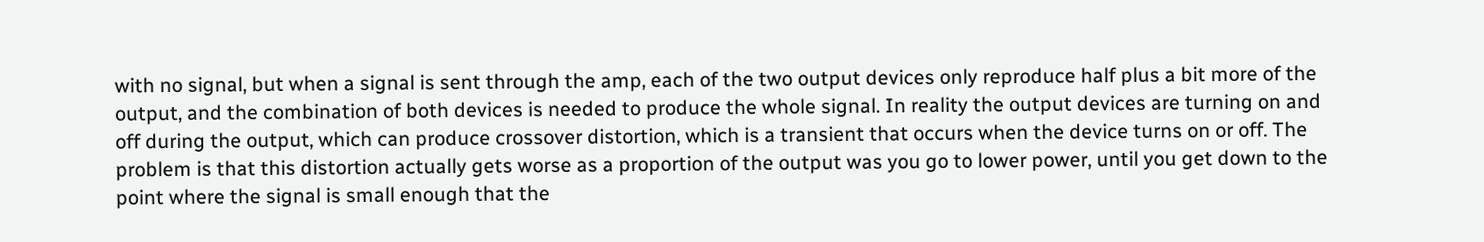with no signal, but when a signal is sent through the amp, each of the two output devices only reproduce half plus a bit more of the output, and the combination of both devices is needed to produce the whole signal. In reality the output devices are turning on and off during the output, which can produce crossover distortion, which is a transient that occurs when the device turns on or off. The problem is that this distortion actually gets worse as a proportion of the output was you go to lower power, until you get down to the point where the signal is small enough that the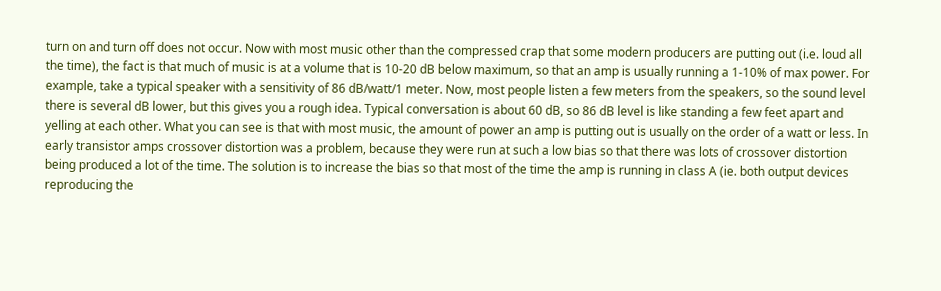turn on and turn off does not occur. Now with most music other than the compressed crap that some modern producers are putting out (i.e. loud all the time), the fact is that much of music is at a volume that is 10-20 dB below maximum, so that an amp is usually running a 1-10% of max power. For example, take a typical speaker with a sensitivity of 86 dB/watt/1 meter. Now, most people listen a few meters from the speakers, so the sound level there is several dB lower, but this gives you a rough idea. Typical conversation is about 60 dB, so 86 dB level is like standing a few feet apart and yelling at each other. What you can see is that with most music, the amount of power an amp is putting out is usually on the order of a watt or less. In early transistor amps crossover distortion was a problem, because they were run at such a low bias so that there was lots of crossover distortion being produced a lot of the time. The solution is to increase the bias so that most of the time the amp is running in class A (ie. both output devices reproducing the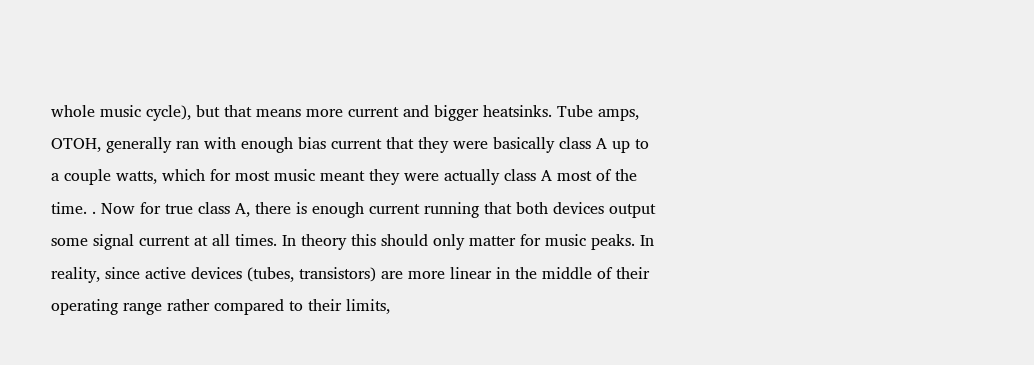whole music cycle), but that means more current and bigger heatsinks. Tube amps, OTOH, generally ran with enough bias current that they were basically class A up to a couple watts, which for most music meant they were actually class A most of the time. . Now for true class A, there is enough current running that both devices output some signal current at all times. In theory this should only matter for music peaks. In reality, since active devices (tubes, transistors) are more linear in the middle of their operating range rather compared to their limits,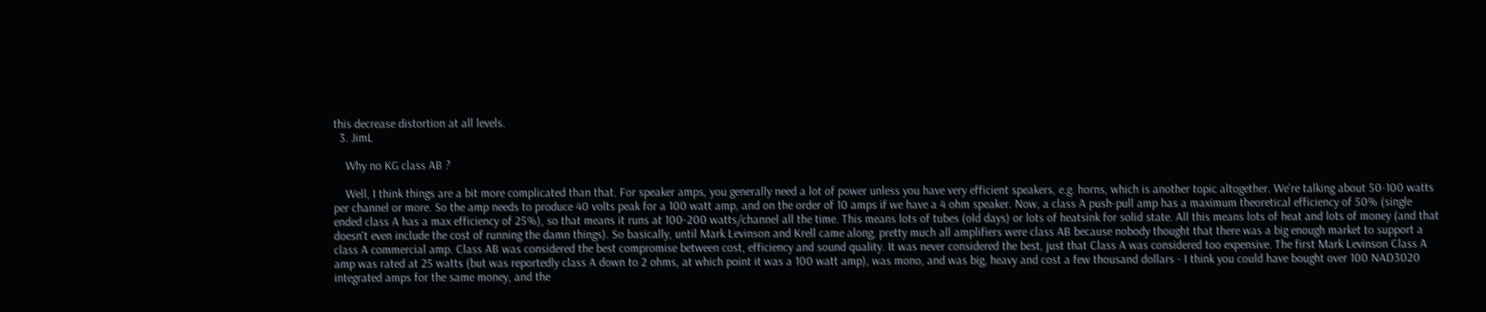this decrease distortion at all levels.
  3. JimL

    Why no KG class AB ?

    Well, I think things are a bit more complicated than that. For speaker amps, you generally need a lot of power unless you have very efficient speakers, e.g. horns, which is another topic altogether. We're talking about 50-100 watts per channel or more. So the amp needs to produce 40 volts peak for a 100 watt amp, and on the order of 10 amps if we have a 4 ohm speaker. Now, a class A push-pull amp has a maximum theoretical efficiency of 50% (single ended class A has a max efficiency of 25%), so that means it runs at 100-200 watts/channel all the time. This means lots of tubes (old days) or lots of heatsink for solid state. All this means lots of heat and lots of money (and that doesn't even include the cost of running the damn things). So basically, until Mark Levinson and Krell came along, pretty much all amplifiers were class AB because nobody thought that there was a big enough market to support a class A commercial amp. Class AB was considered the best compromise between cost, efficiency and sound quality. It was never considered the best, just that Class A was considered too expensive. The first Mark Levinson Class A amp was rated at 25 watts (but was reportedly class A down to 2 ohms, at which point it was a 100 watt amp), was mono, and was big, heavy and cost a few thousand dollars - I think you could have bought over 100 NAD3020 integrated amps for the same money, and the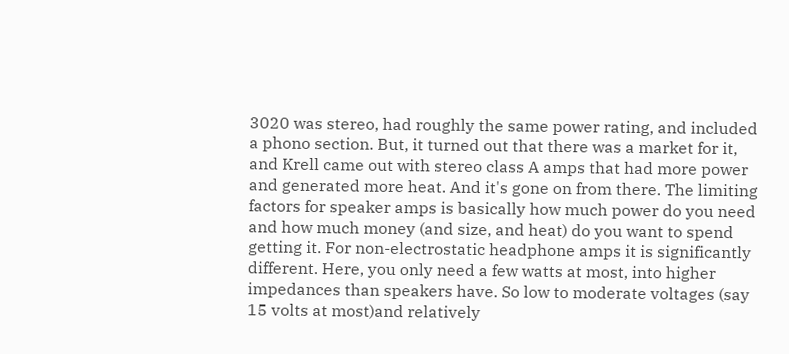3020 was stereo, had roughly the same power rating, and included a phono section. But, it turned out that there was a market for it, and Krell came out with stereo class A amps that had more power and generated more heat. And it's gone on from there. The limiting factors for speaker amps is basically how much power do you need and how much money (and size, and heat) do you want to spend getting it. For non-electrostatic headphone amps it is significantly different. Here, you only need a few watts at most, into higher impedances than speakers have. So low to moderate voltages (say 15 volts at most)and relatively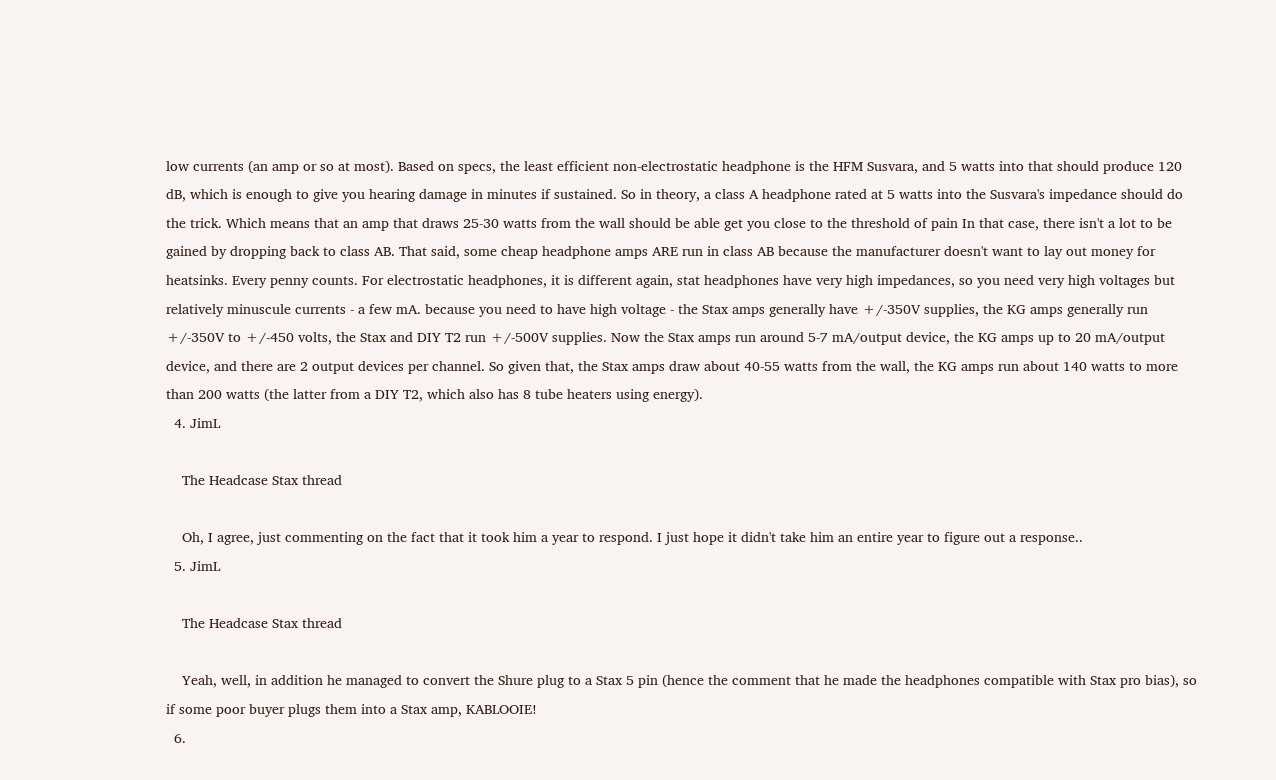low currents (an amp or so at most). Based on specs, the least efficient non-electrostatic headphone is the HFM Susvara, and 5 watts into that should produce 120 dB, which is enough to give you hearing damage in minutes if sustained. So in theory, a class A headphone rated at 5 watts into the Susvara's impedance should do the trick. Which means that an amp that draws 25-30 watts from the wall should be able get you close to the threshold of pain In that case, there isn't a lot to be gained by dropping back to class AB. That said, some cheap headphone amps ARE run in class AB because the manufacturer doesn't want to lay out money for heatsinks. Every penny counts. For electrostatic headphones, it is different again, stat headphones have very high impedances, so you need very high voltages but relatively minuscule currents - a few mA. because you need to have high voltage - the Stax amps generally have +/-350V supplies, the KG amps generally run +/-350V to +/-450 volts, the Stax and DIY T2 run +/-500V supplies. Now the Stax amps run around 5-7 mA/output device, the KG amps up to 20 mA/output device, and there are 2 output devices per channel. So given that, the Stax amps draw about 40-55 watts from the wall, the KG amps run about 140 watts to more than 200 watts (the latter from a DIY T2, which also has 8 tube heaters using energy).
  4. JimL

    The Headcase Stax thread

    Oh, I agree, just commenting on the fact that it took him a year to respond. I just hope it didn't take him an entire year to figure out a response..
  5. JimL

    The Headcase Stax thread

    Yeah, well, in addition he managed to convert the Shure plug to a Stax 5 pin (hence the comment that he made the headphones compatible with Stax pro bias), so if some poor buyer plugs them into a Stax amp, KABLOOIE!
  6.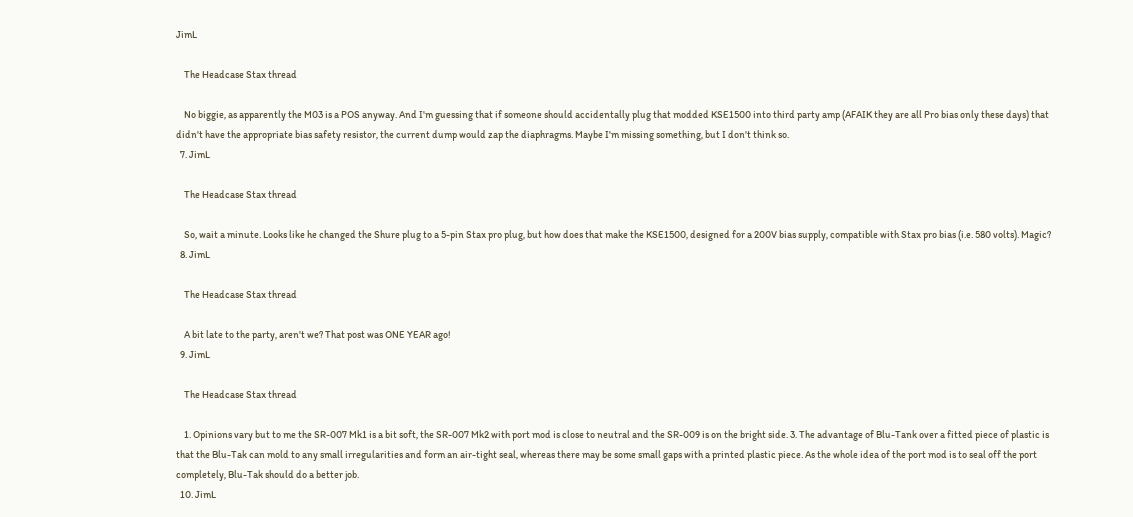JimL

    The Headcase Stax thread

    No biggie, as apparently the M03 is a POS anyway. And I'm guessing that if someone should accidentally plug that modded KSE1500 into third party amp (AFAIK they are all Pro bias only these days) that didn't have the appropriate bias safety resistor, the current dump would zap the diaphragms. Maybe I'm missing something, but I don't think so.
  7. JimL

    The Headcase Stax thread

    So, wait a minute. Looks like he changed the Shure plug to a 5-pin Stax pro plug, but how does that make the KSE1500, designed for a 200V bias supply, compatible with Stax pro bias (i.e. 580 volts). Magic?
  8. JimL

    The Headcase Stax thread

    A bit late to the party, aren't we? That post was ONE YEAR ago!
  9. JimL

    The Headcase Stax thread

    1. Opinions vary but to me the SR-007 Mk1 is a bit soft, the SR-007 Mk2 with port mod is close to neutral and the SR-009 is on the bright side. 3. The advantage of Blu-Tank over a fitted piece of plastic is that the Blu-Tak can mold to any small irregularities and form an air-tight seal, whereas there may be some small gaps with a printed plastic piece. As the whole idea of the port mod is to seal off the port completely, Blu-Tak should do a better job.
  10. JimL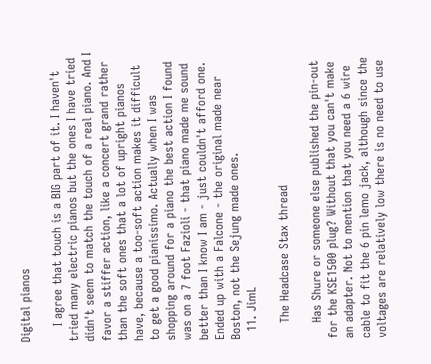Digital pianos

    I agree that touch is a BIG part of it. I haven't tried many electric pianos but the ones I have tried didn't seem to match the touch of a real piano. And I favor a stiffer action, like a concert grand rather than the soft ones that a lot of upright pianos have, because a too-soft action makes it difficult to get a good pianissimo. Actually when I was shopping around for a piano the best action I found was on a 7 foot Fazioli - that piano made me sound better than I know I am - just couldn't afford one. Ended up with a Falcone - the original made near Boston, not the Sejung made ones.
  11. JimL

    The Headcase Stax thread

    Has Shure or someone else published the pin-out for the KSE1500 plug? Without that you can't make an adapter. Not to mention that you need a 6 wire cable to fit the 6 pin lemo jack, although since the voltages are relatively low there is no need to use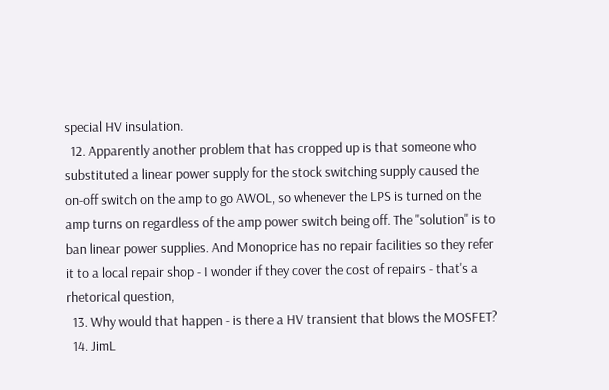special HV insulation.
  12. Apparently another problem that has cropped up is that someone who substituted a linear power supply for the stock switching supply caused the on-off switch on the amp to go AWOL, so whenever the LPS is turned on the amp turns on regardless of the amp power switch being off. The "solution" is to ban linear power supplies. And Monoprice has no repair facilities so they refer it to a local repair shop - I wonder if they cover the cost of repairs - that's a rhetorical question,
  13. Why would that happen - is there a HV transient that blows the MOSFET?
  14. JimL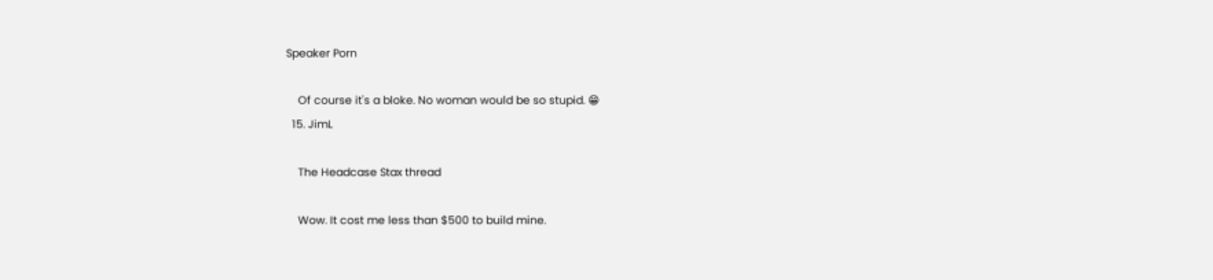Speaker Porn

    Of course it's a bloke. No woman would be so stupid. 😁
  15. JimL

    The Headcase Stax thread

    Wow. It cost me less than $500 to build mine.